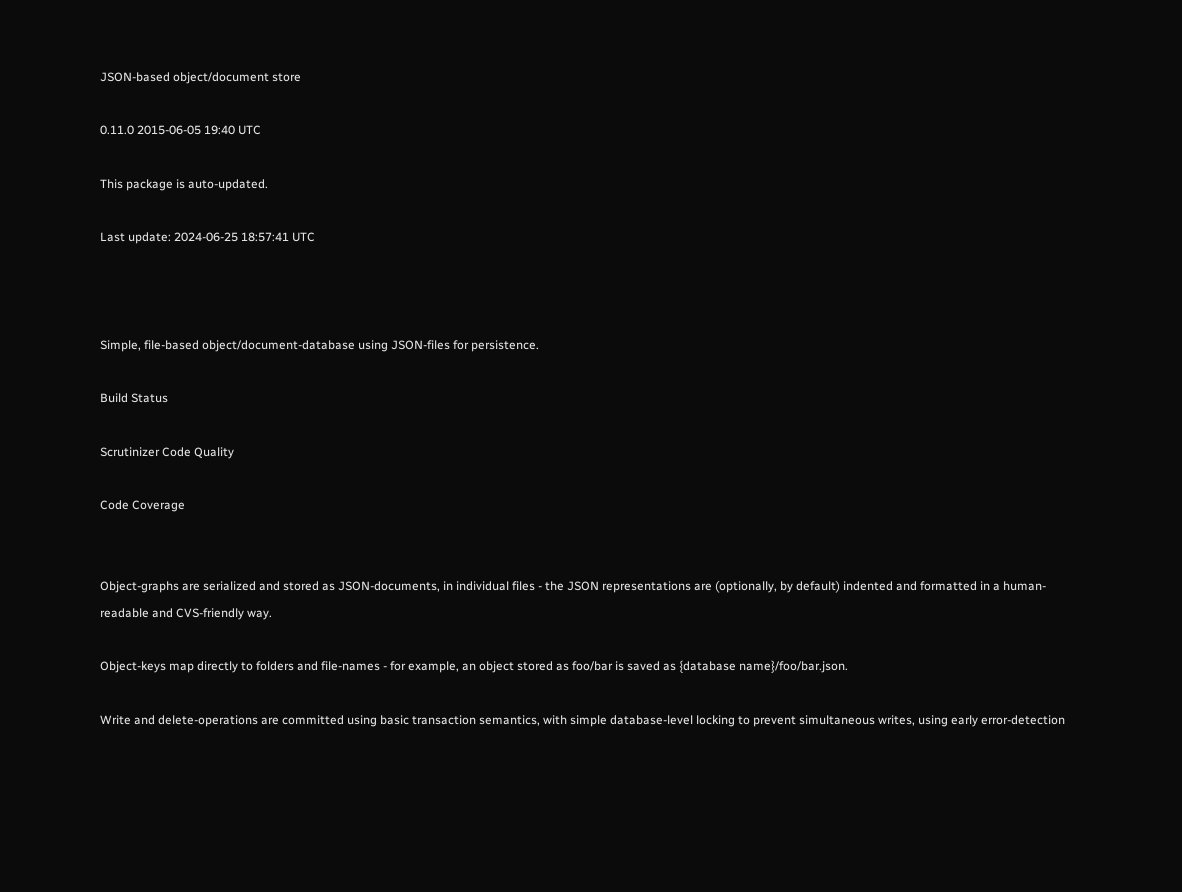JSON-based object/document store

0.11.0 2015-06-05 19:40 UTC

This package is auto-updated.

Last update: 2024-06-25 18:57:41 UTC



Simple, file-based object/document-database using JSON-files for persistence.

Build Status

Scrutinizer Code Quality

Code Coverage


Object-graphs are serialized and stored as JSON-documents, in individual files - the JSON representations are (optionally, by default) indented and formatted in a human-readable and CVS-friendly way.

Object-keys map directly to folders and file-names - for example, an object stored as foo/bar is saved as {database name}/foo/bar.json.

Write and delete-operations are committed using basic transaction semantics, with simple database-level locking to prevent simultaneous writes, using early error-detection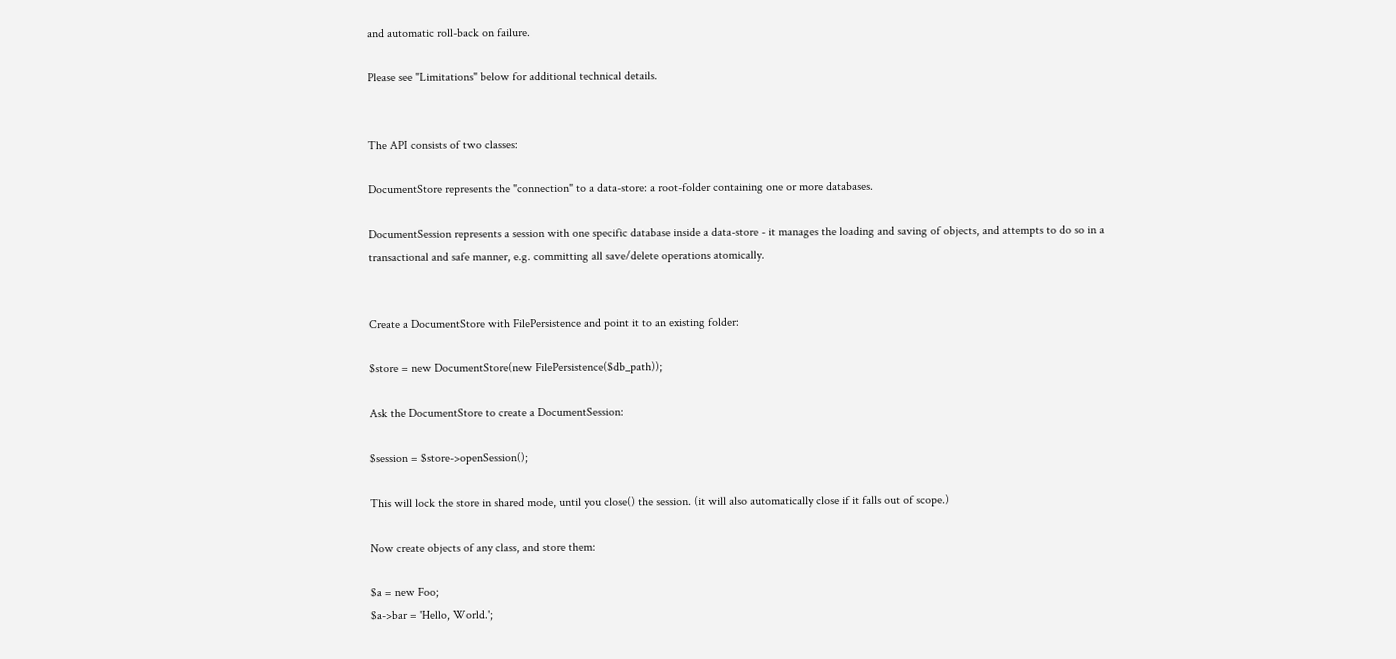and automatic roll-back on failure.

Please see "Limitations" below for additional technical details.


The API consists of two classes:

DocumentStore represents the "connection" to a data-store: a root-folder containing one or more databases.

DocumentSession represents a session with one specific database inside a data-store - it manages the loading and saving of objects, and attempts to do so in a transactional and safe manner, e.g. committing all save/delete operations atomically.


Create a DocumentStore with FilePersistence and point it to an existing folder:

$store = new DocumentStore(new FilePersistence($db_path));

Ask the DocumentStore to create a DocumentSession:

$session = $store->openSession();

This will lock the store in shared mode, until you close() the session. (it will also automatically close if it falls out of scope.)

Now create objects of any class, and store them:

$a = new Foo;
$a->bar = 'Hello, World.';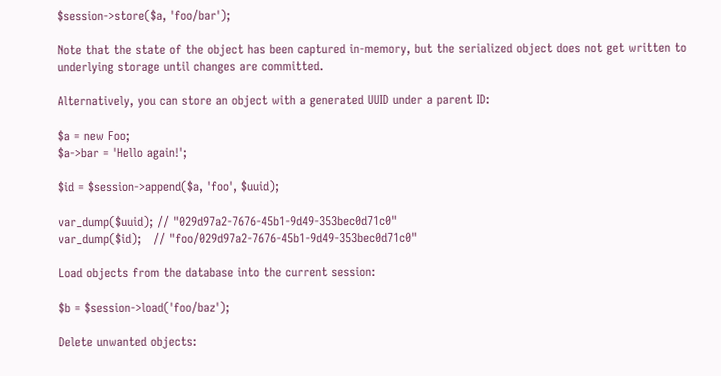$session->store($a, 'foo/bar');

Note that the state of the object has been captured in-memory, but the serialized object does not get written to underlying storage until changes are committed.

Alternatively, you can store an object with a generated UUID under a parent ID:

$a = new Foo;
$a->bar = 'Hello again!';

$id = $session->append($a, 'foo', $uuid);

var_dump($uuid); // "029d97a2-7676-45b1-9d49-353bec0d71c0"
var_dump($id);   // "foo/029d97a2-7676-45b1-9d49-353bec0d71c0"

Load objects from the database into the current session:

$b = $session->load('foo/baz');

Delete unwanted objects: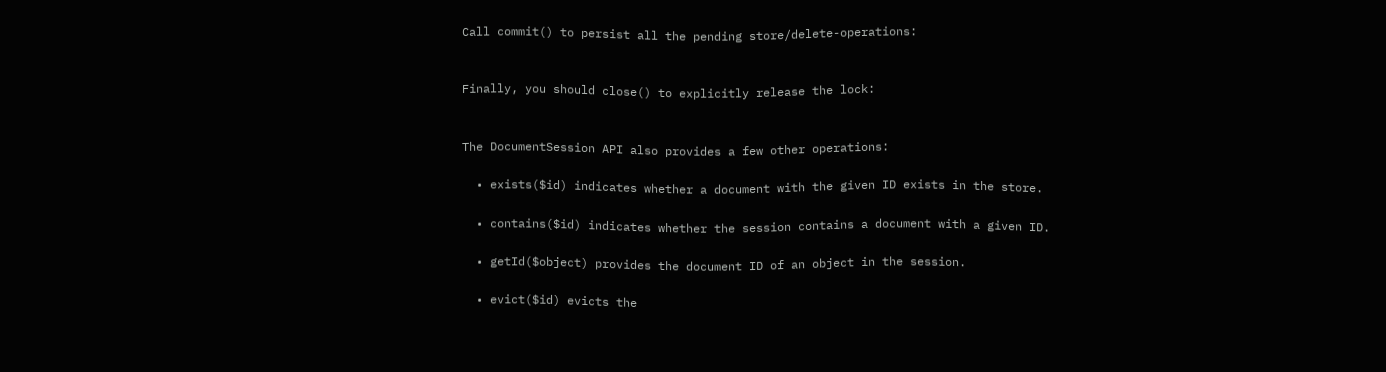Call commit() to persist all the pending store/delete-operations:


Finally, you should close() to explicitly release the lock:


The DocumentSession API also provides a few other operations:

  • exists($id) indicates whether a document with the given ID exists in the store.

  • contains($id) indicates whether the session contains a document with a given ID.

  • getId($object) provides the document ID of an object in the session.

  • evict($id) evicts the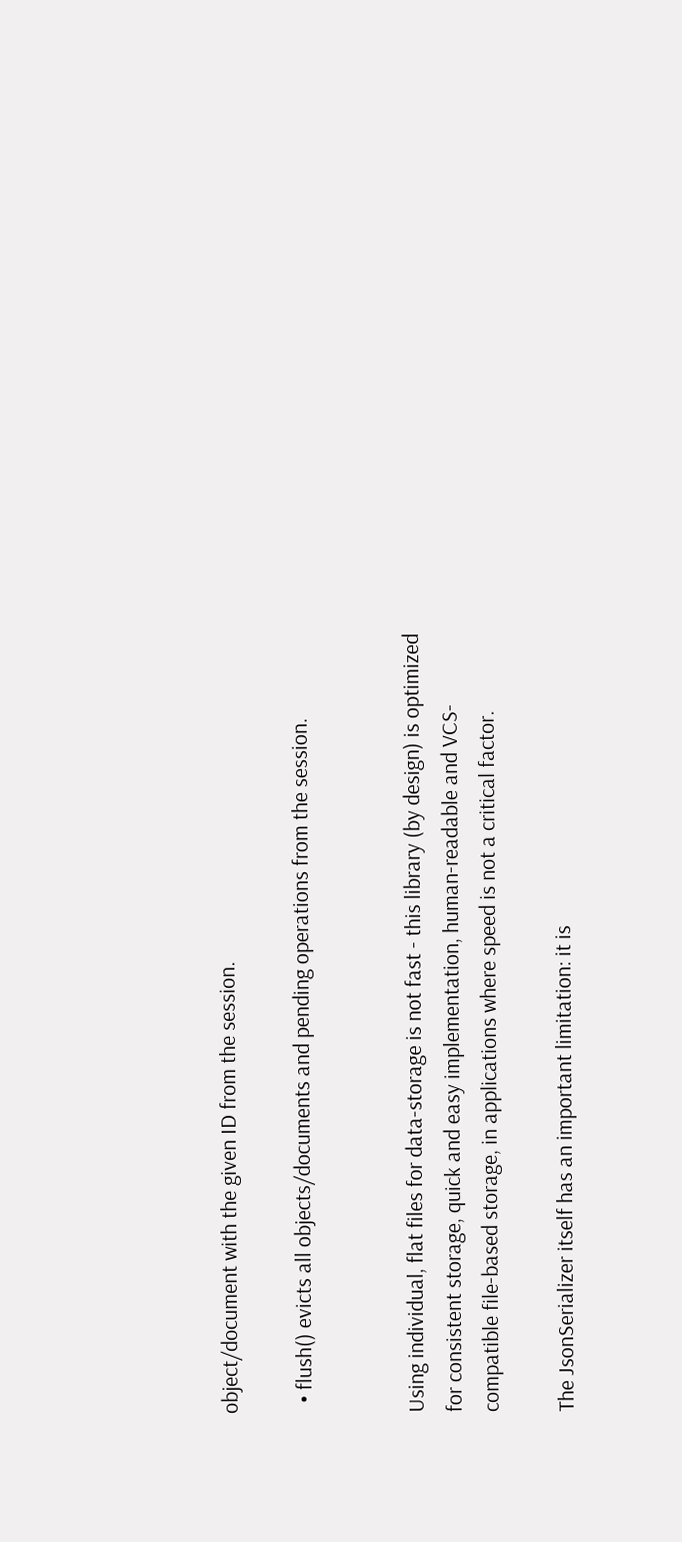object/document with the given ID from the session.

  • flush() evicts all objects/documents and pending operations from the session.


Using individual, flat files for data-storage is not fast - this library (by design) is optimized for consistent storage, quick and easy implementation, human-readable and VCS-compatible file-based storage, in applications where speed is not a critical factor.

The JsonSerializer itself has an important limitation: it is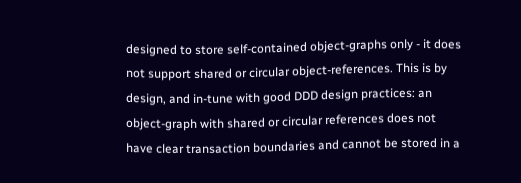designed to store self-contained object-graphs only - it does not support shared or circular object-references. This is by design, and in-tune with good DDD design practices: an object-graph with shared or circular references does not have clear transaction boundaries and cannot be stored in a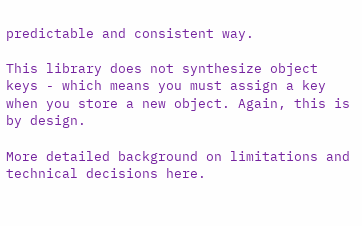predictable and consistent way.

This library does not synthesize object keys - which means you must assign a key when you store a new object. Again, this is by design.

More detailed background on limitations and technical decisions here.